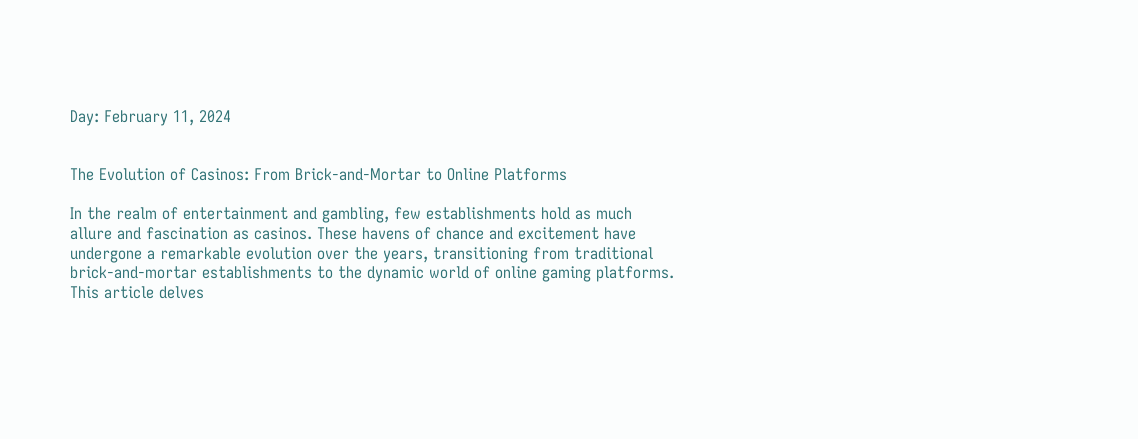Day: February 11, 2024


The Evolution of Casinos: From Brick-and-Mortar to Online Platforms

In the realm of entertainment and gambling, few establishments hold as much allure and fascination as casinos. These havens of chance and excitement have undergone a remarkable evolution over the years, transitioning from traditional brick-and-mortar establishments to the dynamic world of online gaming platforms. This article delves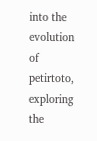into the evolution of petirtoto, exploring the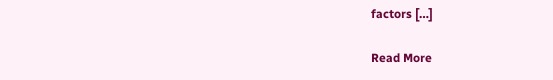factors […]

Read More